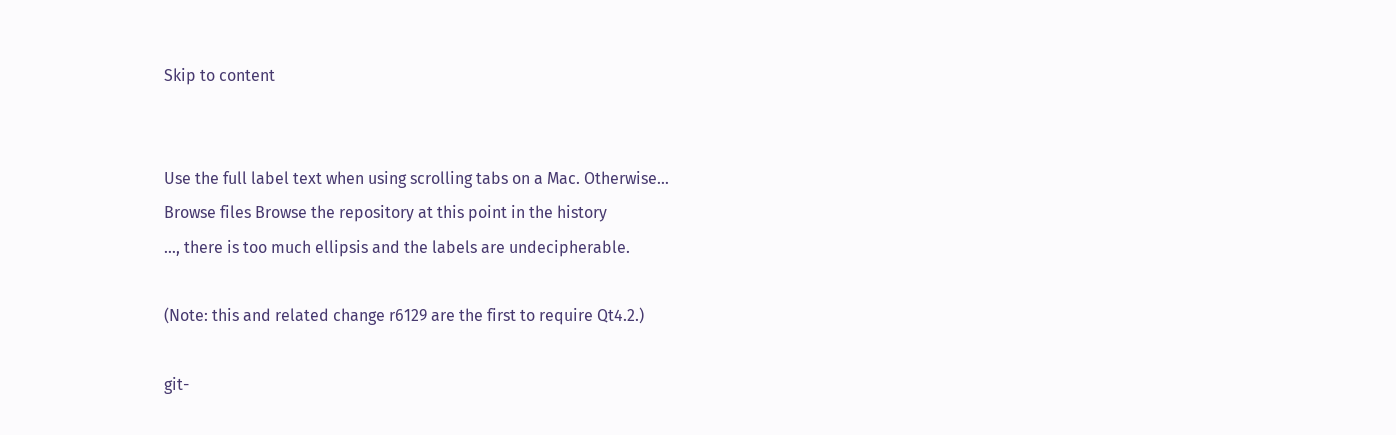Skip to content


Use the full label text when using scrolling tabs on a Mac. Otherwise…
Browse files Browse the repository at this point in the history
…, there is too much ellipsis and the labels are undecipherable.

(Note: this and related change r6129 are the first to require Qt4.2.)

git-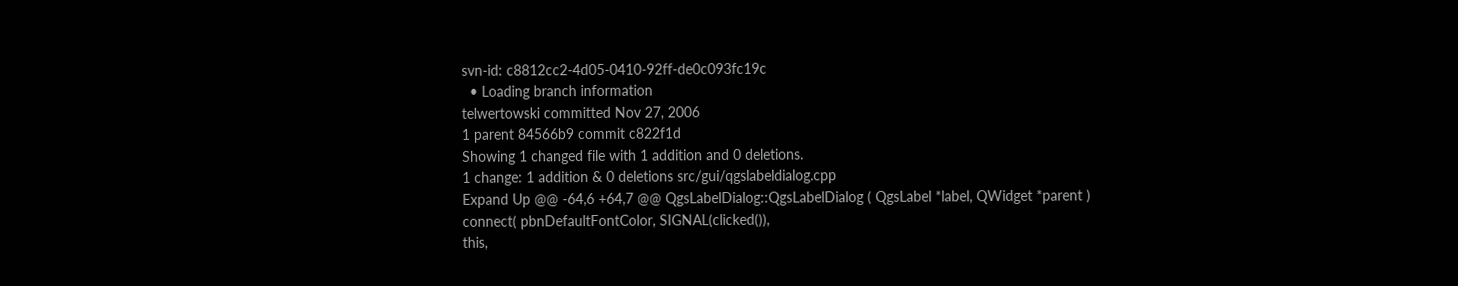svn-id: c8812cc2-4d05-0410-92ff-de0c093fc19c
  • Loading branch information
telwertowski committed Nov 27, 2006
1 parent 84566b9 commit c822f1d
Showing 1 changed file with 1 addition and 0 deletions.
1 change: 1 addition & 0 deletions src/gui/qgslabeldialog.cpp
Expand Up @@ -64,6 +64,7 @@ QgsLabelDialog::QgsLabelDialog ( QgsLabel *label, QWidget *parent )
connect( pbnDefaultFontColor, SIGNAL(clicked()),
this,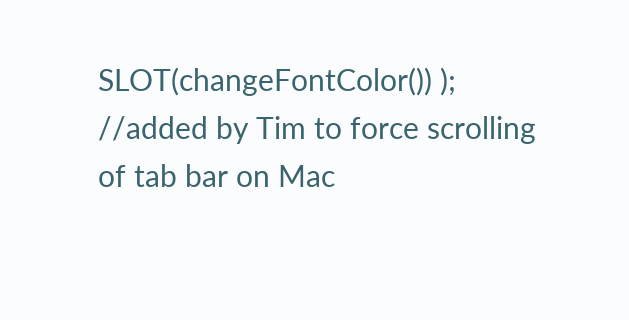SLOT(changeFontColor()) );
//added by Tim to force scrolling of tab bar on Mac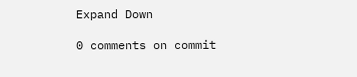Expand Down

0 comments on commit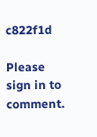c822f1d

Please sign in to comment.